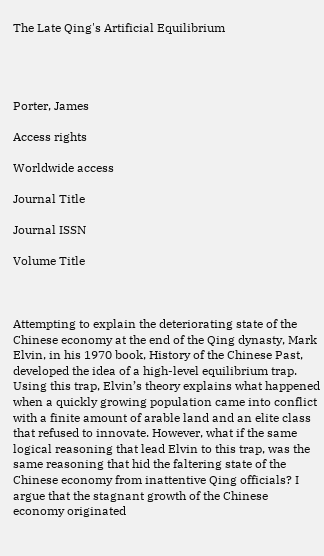The Late Qing's Artificial Equilibrium




Porter, James

Access rights

Worldwide access

Journal Title

Journal ISSN

Volume Title



Attempting to explain the deteriorating state of the Chinese economy at the end of the Qing dynasty, Mark Elvin, in his 1970 book, History of the Chinese Past, developed the idea of a high-level equilibrium trap. Using this trap, Elvin’s theory explains what happened when a quickly growing population came into conflict with a finite amount of arable land and an elite class that refused to innovate. However, what if the same logical reasoning that lead Elvin to this trap, was the same reasoning that hid the faltering state of the Chinese economy from inattentive Qing officials? I argue that the stagnant growth of the Chinese economy originated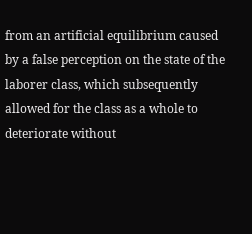from an artificial equilibrium caused by a false perception on the state of the laborer class, which subsequently allowed for the class as a whole to deteriorate without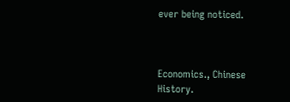ever being noticed.



Economics., Chinese History.